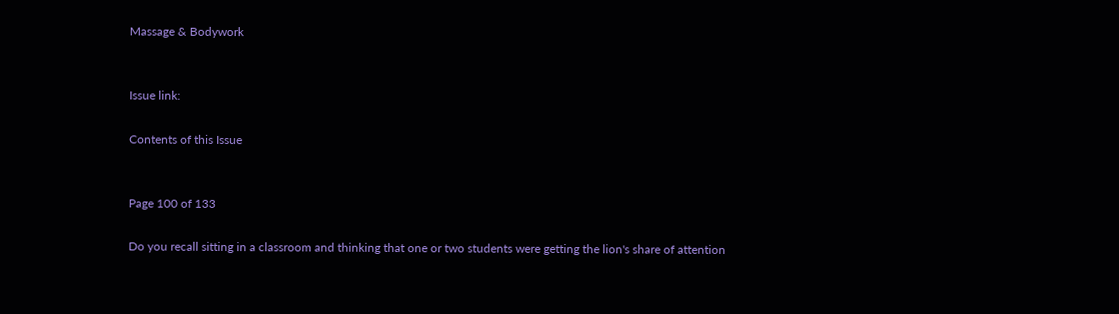Massage & Bodywork


Issue link:

Contents of this Issue


Page 100 of 133

Do you recall sitting in a classroom and thinking that one or two students were getting the lion's share of attention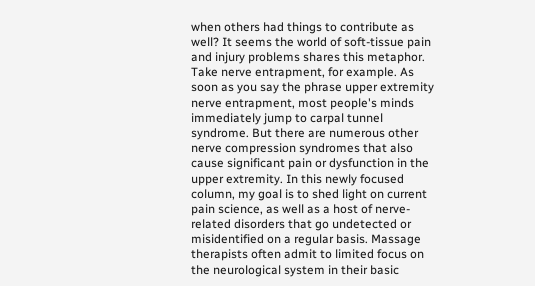when others had things to contribute as well? It seems the world of soft-tissue pain and injury problems shares this metaphor. Take nerve entrapment, for example. As soon as you say the phrase upper extremity nerve entrapment, most people's minds immediately jump to carpal tunnel syndrome. But there are numerous other nerve compression syndromes that also cause significant pain or dysfunction in the upper extremity. In this newly focused column, my goal is to shed light on current pain science, as well as a host of nerve-related disorders that go undetected or misidentified on a regular basis. Massage therapists often admit to limited focus on the neurological system in their basic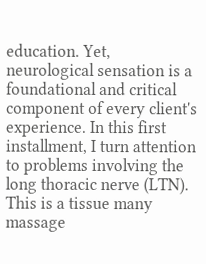education. Yet, neurological sensation is a foundational and critical component of every client's experience. In this first installment, I turn attention to problems involving the long thoracic nerve (LTN). This is a tissue many massage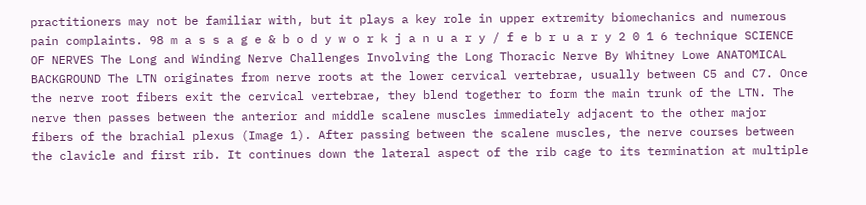practitioners may not be familiar with, but it plays a key role in upper extremity biomechanics and numerous pain complaints. 98 m a s s a g e & b o d y w o r k j a n u a r y / f e b r u a r y 2 0 1 6 technique SCIENCE OF NERVES The Long and Winding Nerve Challenges Involving the Long Thoracic Nerve By Whitney Lowe ANATOMICAL BACKGROUND The LTN originates from nerve roots at the lower cervical vertebrae, usually between C5 and C7. Once the nerve root fibers exit the cervical vertebrae, they blend together to form the main trunk of the LTN. The nerve then passes between the anterior and middle scalene muscles immediately adjacent to the other major fibers of the brachial plexus (Image 1). After passing between the scalene muscles, the nerve courses between the clavicle and first rib. It continues down the lateral aspect of the rib cage to its termination at multiple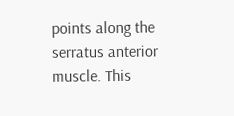points along the serratus anterior muscle. This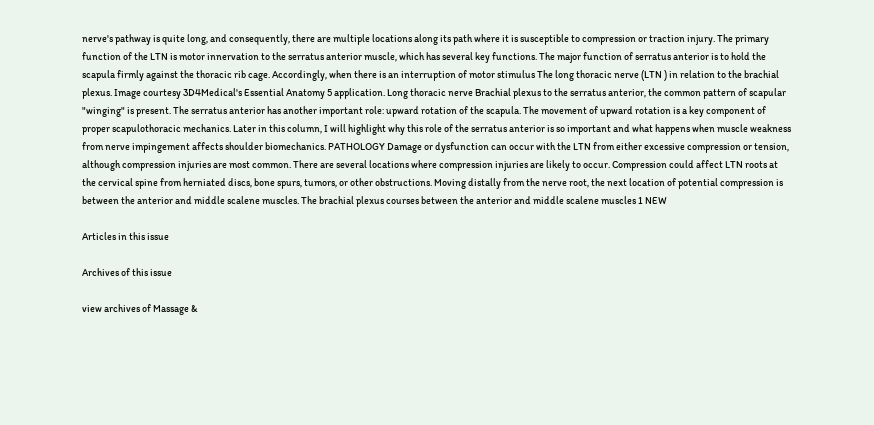nerve's pathway is quite long, and consequently, there are multiple locations along its path where it is susceptible to compression or traction injury. The primary function of the LTN is motor innervation to the serratus anterior muscle, which has several key functions. The major function of serratus anterior is to hold the scapula firmly against the thoracic rib cage. Accordingly, when there is an interruption of motor stimulus The long thoracic nerve (LTN ) in relation to the brachial plexus. Image courtesy 3D4Medical's Essential Anatomy 5 application. Long thoracic nerve Brachial plexus to the serratus anterior, the common pattern of scapular "winging" is present. The serratus anterior has another important role: upward rotation of the scapula. The movement of upward rotation is a key component of proper scapulothoracic mechanics. Later in this column, I will highlight why this role of the serratus anterior is so important and what happens when muscle weakness from nerve impingement affects shoulder biomechanics. PATHOLOGY Damage or dysfunction can occur with the LTN from either excessive compression or tension, although compression injuries are most common. There are several locations where compression injuries are likely to occur. Compression could affect LTN roots at the cervical spine from herniated discs, bone spurs, tumors, or other obstructions. Moving distally from the nerve root, the next location of potential compression is between the anterior and middle scalene muscles. The brachial plexus courses between the anterior and middle scalene muscles 1 NEW

Articles in this issue

Archives of this issue

view archives of Massage &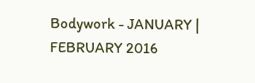Bodywork - JANUARY | FEBRUARY 2016